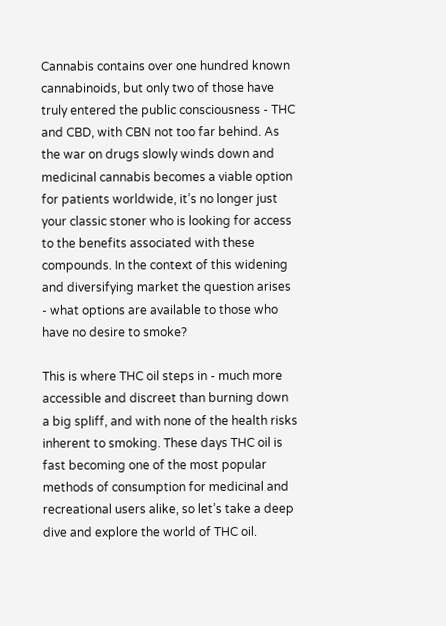Cannabis contains over one hundred known cannabinoids, but only two of those have truly entered the public consciousness - THC and CBD, with CBN not too far behind. As the war on drugs slowly winds down and medicinal cannabis becomes a viable option for patients worldwide, it’s no longer just your classic stoner who is looking for access to the benefits associated with these compounds. In the context of this widening and diversifying market the question arises - what options are available to those who have no desire to smoke?

This is where THC oil steps in - much more accessible and discreet than burning down a big spliff, and with none of the health risks inherent to smoking. These days THC oil is fast becoming one of the most popular methods of consumption for medicinal and recreational users alike, so let’s take a deep dive and explore the world of THC oil.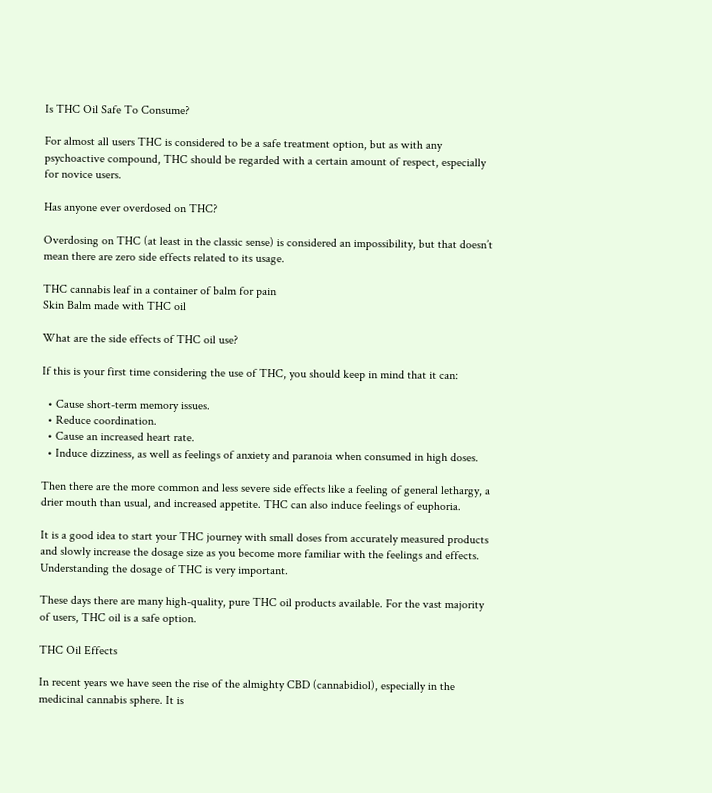Is THC Oil Safe To Consume?

For almost all users THC is considered to be a safe treatment option, but as with any psychoactive compound, THC should be regarded with a certain amount of respect, especially for novice users.

Has anyone ever overdosed on THC?

Overdosing on THC (at least in the classic sense) is considered an impossibility, but that doesn’t mean there are zero side effects related to its usage.

THC cannabis leaf in a container of balm for pain
Skin Balm made with THC oil

What are the side effects of THC oil use?

If this is your first time considering the use of THC, you should keep in mind that it can:

  • Cause short-term memory issues.
  • Reduce coordination.
  • Cause an increased heart rate.
  • Induce dizziness, as well as feelings of anxiety and paranoia when consumed in high doses.

Then there are the more common and less severe side effects like a feeling of general lethargy, a drier mouth than usual, and increased appetite. THC can also induce feelings of euphoria.

It is a good idea to start your THC journey with small doses from accurately measured products and slowly increase the dosage size as you become more familiar with the feelings and effects. Understanding the dosage of THC is very important.

These days there are many high-quality, pure THC oil products available. For the vast majority of users, THC oil is a safe option.

THC Oil Effects

In recent years we have seen the rise of the almighty CBD (cannabidiol), especially in the medicinal cannabis sphere. It is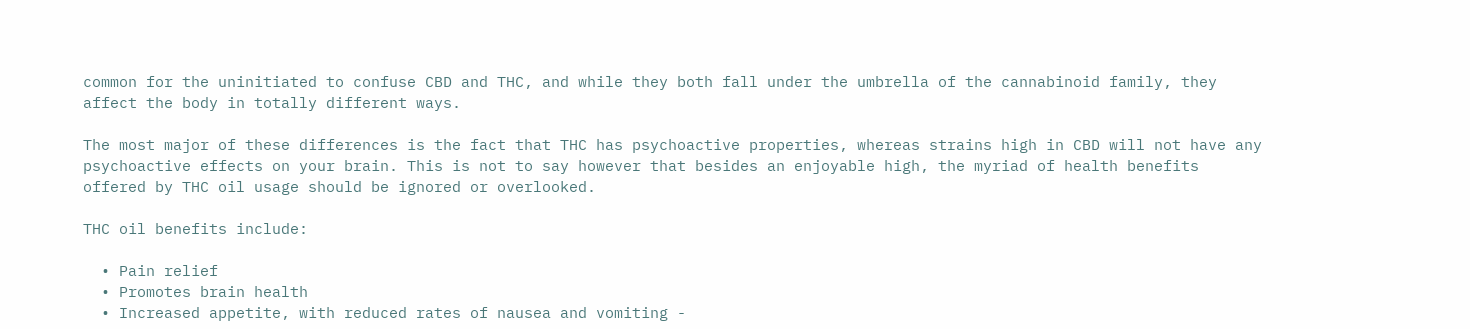common for the uninitiated to confuse CBD and THC, and while they both fall under the umbrella of the cannabinoid family, they affect the body in totally different ways.

The most major of these differences is the fact that THC has psychoactive properties, whereas strains high in CBD will not have any psychoactive effects on your brain. This is not to say however that besides an enjoyable high, the myriad of health benefits offered by THC oil usage should be ignored or overlooked.

THC oil benefits include:

  • Pain relief
  • Promotes brain health
  • Increased appetite, with reduced rates of nausea and vomiting -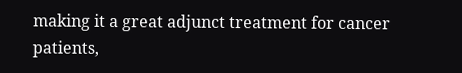making it a great adjunct treatment for cancer patients,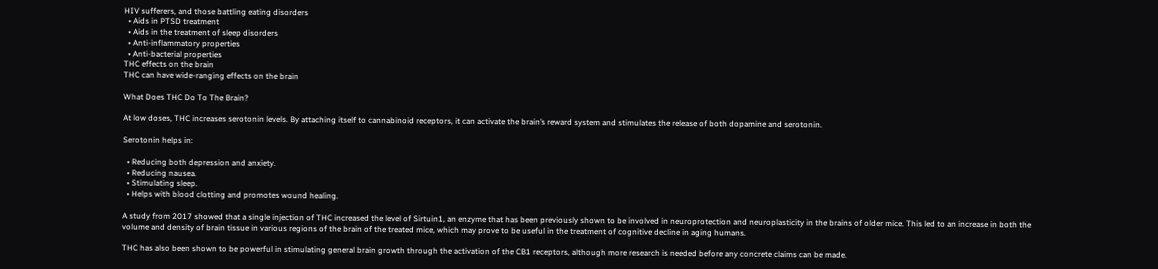HIV sufferers, and those battling eating disorders
  • Aids in PTSD treatment
  • Aids in the treatment of sleep disorders
  • Anti-inflammatory properties
  • Anti-bacterial properties
THC effects on the brain
THC can have wide-ranging effects on the brain

What Does THC Do To The Brain?

At low doses, THC increases serotonin levels. By attaching itself to cannabinoid receptors, it can activate the brain’s reward system and stimulates the release of both dopamine and serotonin.

Serotonin helps in:

  • Reducing both depression and anxiety.
  • Reducing nausea.
  • Stimulating sleep.
  • Helps with blood clotting and promotes wound healing.

A study from 2017 showed that a single injection of THC increased the level of Sirtuin1, an enzyme that has been previously shown to be involved in neuroprotection and neuroplasticity in the brains of older mice. This led to an increase in both the volume and density of brain tissue in various regions of the brain of the treated mice, which may prove to be useful in the treatment of cognitive decline in aging humans.

THC has also been shown to be powerful in stimulating general brain growth through the activation of the CB1 receptors, although more research is needed before any concrete claims can be made.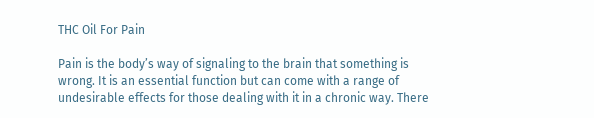THC Oil For Pain

Pain is the body’s way of signaling to the brain that something is wrong. It is an essential function but can come with a range of undesirable effects for those dealing with it in a chronic way. There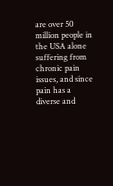are over 50 million people in the USA alone suffering from chronic pain issues, and since pain has a diverse and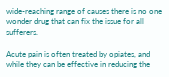wide-reaching range of causes there is no one wonder drug that can fix the issue for all sufferers.

Acute pain is often treated by opiates, and while they can be effective in reducing the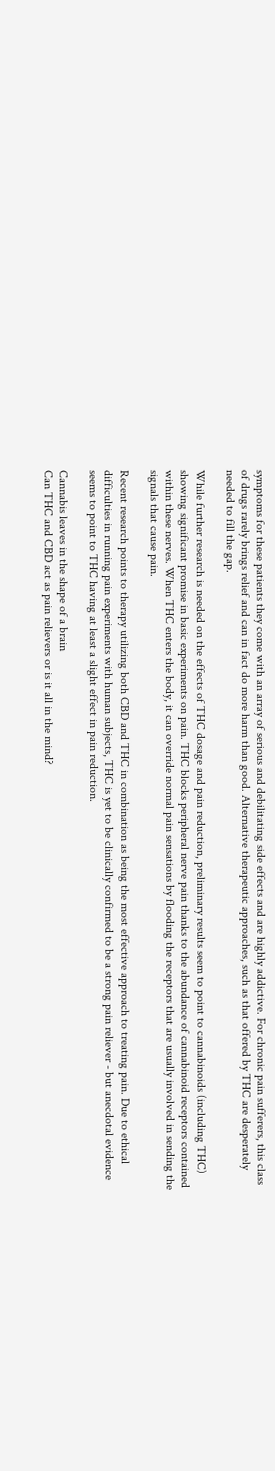symptoms for these patients they come with an array of serious and debilitating side effects and are highly addictive. For chronic pain sufferers, this class of drugs rarely brings relief and can in fact do more harm than good. Alternative therapeutic approaches, such as that offered by THC are desperately needed to fill the gap.

While further research is needed on the effects of THC dosage and pain reduction, preliminary results seem to point to cannabinoids (including THC) showing significant promise in basic experiments on pain. THC blocks peripheral nerve pain thanks to the abundance of cannabinoid receptors contained within these nerves. When THC enters the body, it can override normal pain sensations by flooding the receptors that are usually involved in sending the signals that cause pain.

Recent research points to therapy utilizing both CBD and THC in combination as being the most effective approach to treating pain. Due to ethical difficulties in running pain experiments with human subjects, THC is yet to be clinically confirmed to be a strong pain reliever - but anecdotal evidence seems to point to THC having at least a slight effect in pain reduction.

Cannabis leaves in the shape of a brain
Can THC and CBD act as pain relievers or is it all in the mind?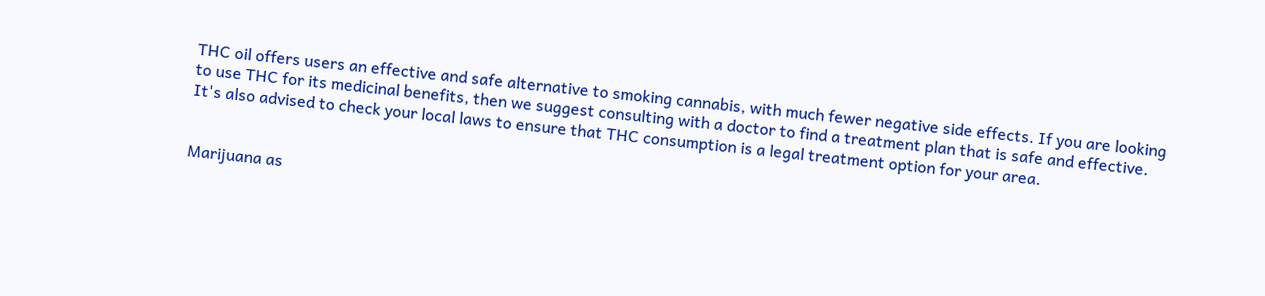THC oil offers users an effective and safe alternative to smoking cannabis, with much fewer negative side effects. If you are looking to use THC for its medicinal benefits, then we suggest consulting with a doctor to find a treatment plan that is safe and effective. It's also advised to check your local laws to ensure that THC consumption is a legal treatment option for your area.


Marijuana as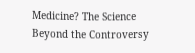Medicine? The Science Beyond the Controversy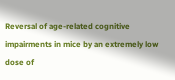Reversal of age-related cognitive impairments in mice by an extremely low dose of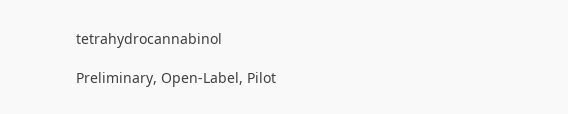tetrahydrocannabinol

Preliminary, Open-Label, Pilot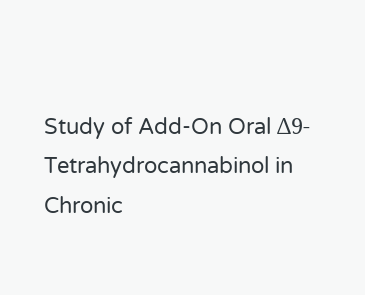Study of Add-On Oral Δ9-Tetrahydrocannabinol in Chronic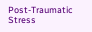Post-Traumatic Stress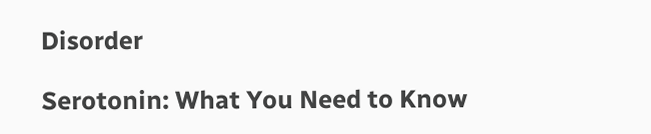Disorder

Serotonin: What You Need to Know